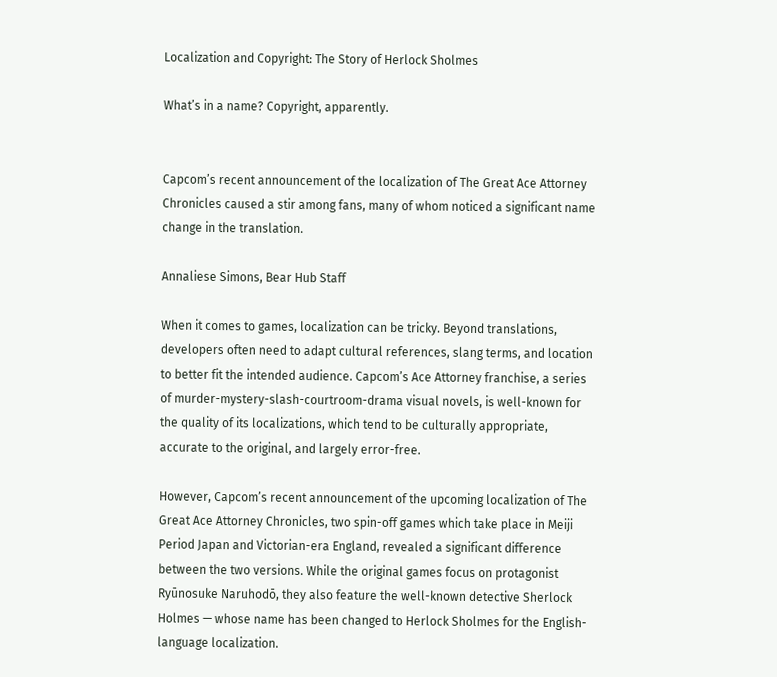Localization and Copyright: The Story of Herlock Sholmes

What’s in a name? Copyright, apparently.


Capcom’s recent announcement of the localization of The Great Ace Attorney Chronicles caused a stir among fans, many of whom noticed a significant name change in the translation.

Annaliese Simons, Bear Hub Staff

When it comes to games, localization can be tricky. Beyond translations, developers often need to adapt cultural references, slang terms, and location to better fit the intended audience. Capcom’s Ace Attorney franchise, a series of murder-mystery-slash-courtroom-drama visual novels, is well-known for the quality of its localizations, which tend to be culturally appropriate, accurate to the original, and largely error-free.

However, Capcom’s recent announcement of the upcoming localization of The Great Ace Attorney Chronicles, two spin-off games which take place in Meiji Period Japan and Victorian-era England, revealed a significant difference between the two versions. While the original games focus on protagonist Ryūnosuke Naruhodō, they also feature the well-known detective Sherlock Holmes — whose name has been changed to Herlock Sholmes for the English-language localization.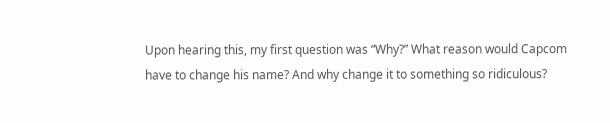Upon hearing this, my first question was “Why?” What reason would Capcom have to change his name? And why change it to something so ridiculous?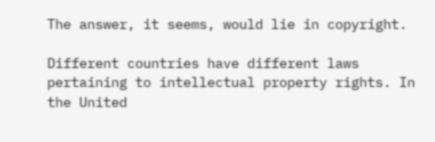The answer, it seems, would lie in copyright.

Different countries have different laws pertaining to intellectual property rights. In the United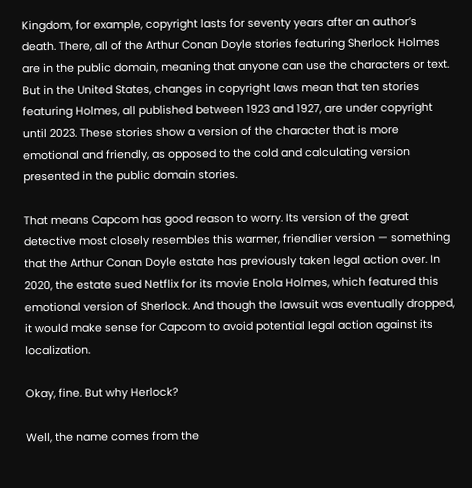Kingdom, for example, copyright lasts for seventy years after an author’s death. There, all of the Arthur Conan Doyle stories featuring Sherlock Holmes are in the public domain, meaning that anyone can use the characters or text. But in the United States, changes in copyright laws mean that ten stories featuring Holmes, all published between 1923 and 1927, are under copyright until 2023. These stories show a version of the character that is more emotional and friendly, as opposed to the cold and calculating version presented in the public domain stories.

That means Capcom has good reason to worry. Its version of the great detective most closely resembles this warmer, friendlier version — something that the Arthur Conan Doyle estate has previously taken legal action over. In 2020, the estate sued Netflix for its movie Enola Holmes, which featured this emotional version of Sherlock. And though the lawsuit was eventually dropped, it would make sense for Capcom to avoid potential legal action against its localization.

Okay, fine. But why Herlock?

Well, the name comes from the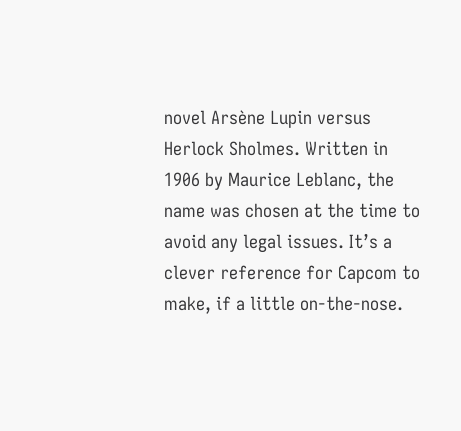novel Arsène Lupin versus Herlock Sholmes. Written in 1906 by Maurice Leblanc, the name was chosen at the time to avoid any legal issues. It’s a clever reference for Capcom to make, if a little on-the-nose.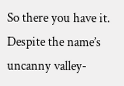So there you have it. Despite the name’s uncanny valley-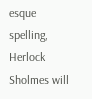esque spelling, Herlock Sholmes will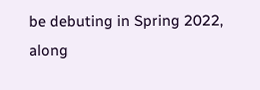be debuting in Spring 2022, along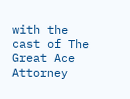with the cast of The Great Ace Attorney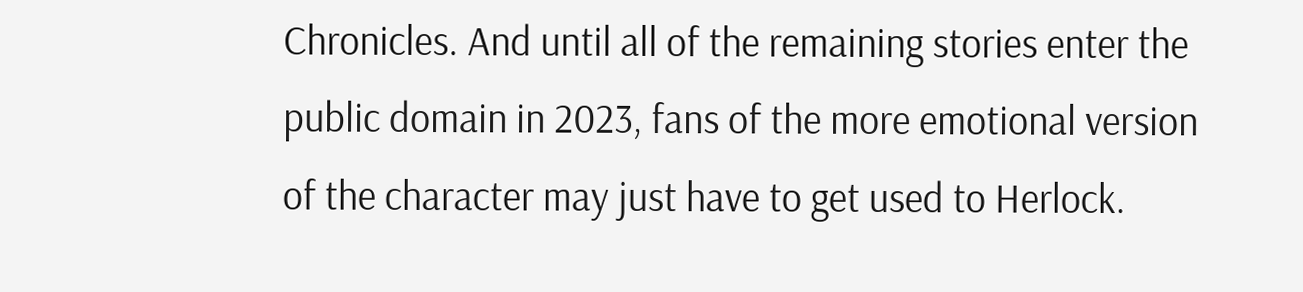Chronicles. And until all of the remaining stories enter the public domain in 2023, fans of the more emotional version of the character may just have to get used to Herlock.